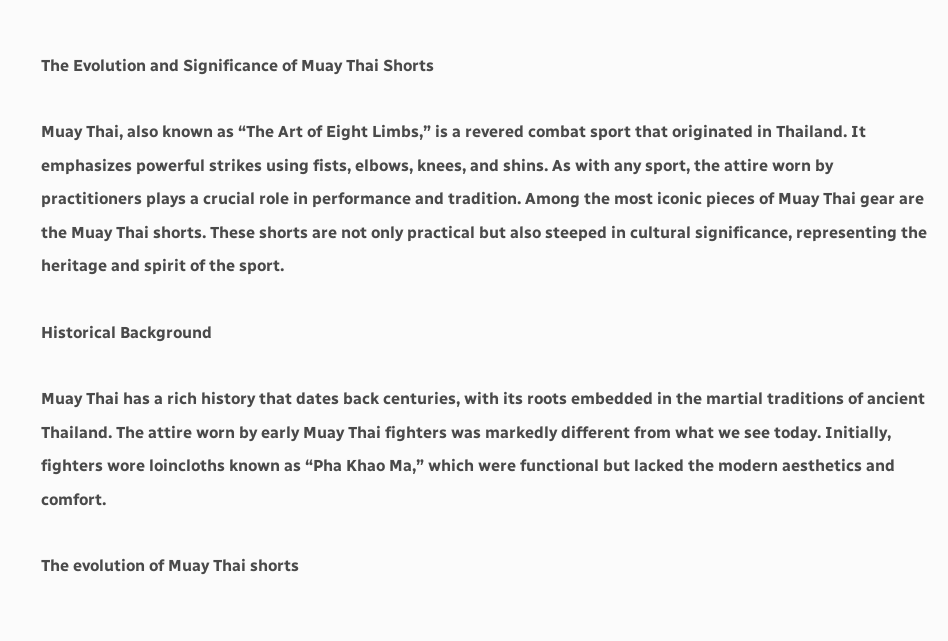The Evolution and Significance of Muay Thai Shorts

Muay Thai, also known as “The Art of Eight Limbs,” is a revered combat sport that originated in Thailand. It emphasizes powerful strikes using fists, elbows, knees, and shins. As with any sport, the attire worn by practitioners plays a crucial role in performance and tradition. Among the most iconic pieces of Muay Thai gear are the Muay Thai shorts. These shorts are not only practical but also steeped in cultural significance, representing the heritage and spirit of the sport.

Historical Background

Muay Thai has a rich history that dates back centuries, with its roots embedded in the martial traditions of ancient Thailand. The attire worn by early Muay Thai fighters was markedly different from what we see today. Initially, fighters wore loincloths known as “Pha Khao Ma,” which were functional but lacked the modern aesthetics and comfort.

The evolution of Muay Thai shorts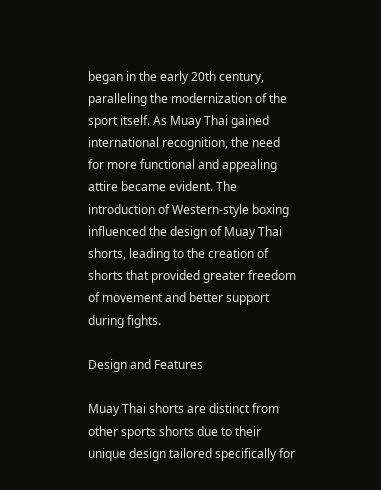began in the early 20th century, paralleling the modernization of the sport itself. As Muay Thai gained international recognition, the need for more functional and appealing attire became evident. The introduction of Western-style boxing influenced the design of Muay Thai shorts, leading to the creation of shorts that provided greater freedom of movement and better support during fights.

Design and Features

Muay Thai shorts are distinct from other sports shorts due to their unique design tailored specifically for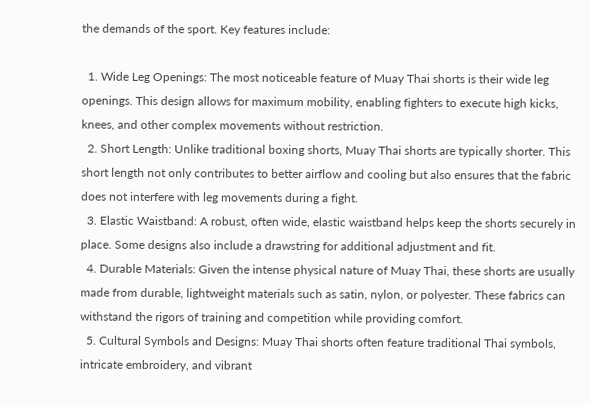the demands of the sport. Key features include:

  1. Wide Leg Openings: The most noticeable feature of Muay Thai shorts is their wide leg openings. This design allows for maximum mobility, enabling fighters to execute high kicks, knees, and other complex movements without restriction.
  2. Short Length: Unlike traditional boxing shorts, Muay Thai shorts are typically shorter. This short length not only contributes to better airflow and cooling but also ensures that the fabric does not interfere with leg movements during a fight.
  3. Elastic Waistband: A robust, often wide, elastic waistband helps keep the shorts securely in place. Some designs also include a drawstring for additional adjustment and fit.
  4. Durable Materials: Given the intense physical nature of Muay Thai, these shorts are usually made from durable, lightweight materials such as satin, nylon, or polyester. These fabrics can withstand the rigors of training and competition while providing comfort.
  5. Cultural Symbols and Designs: Muay Thai shorts often feature traditional Thai symbols, intricate embroidery, and vibrant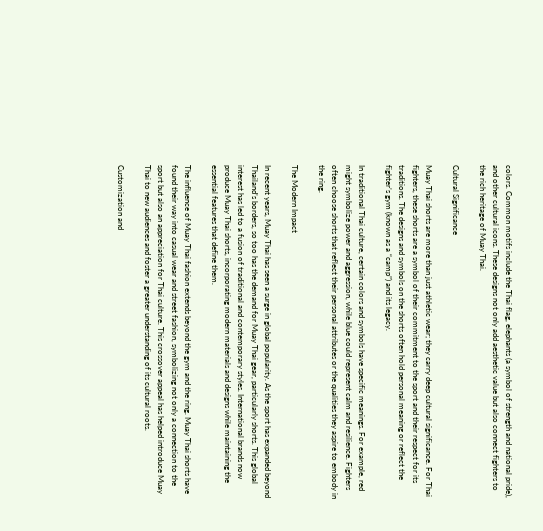colors. Common motifs include the Thai flag, elephants (a symbol of strength and national pride), and other cultural icons. These designs not only add aesthetic value but also connect fighters to the rich heritage of Muay Thai.

Cultural Significance

Muay Thai shorts are more than just athletic wear; they carry deep cultural significance. For Thai fighters, these shorts are a symbol of their commitment to the sport and their respect for its traditions. The designs and symbols on the shorts often hold personal meaning or reflect the fighter’s gym (known as a “camp”) and its legacy.

In traditional Thai culture, certain colors and symbols have specific meanings. For example, red might symbolize power and aggression, while blue could represent calm and resilience. Fighters often choose shorts that reflect their personal attributes or the qualities they aspire to embody in the ring.

The Modern Impact

In recent years, Muay Thai has seen a surge in global popularity. As the sport has expanded beyond Thailand’s borders, so too has the demand for Muay Thai gear, particularly shorts. This global interest has led to a fusion of traditional and contemporary styles. International brands now produce Muay Thai shorts, incorporating modern materials and designs while maintaining the essential features that define them.

The influence of Muay Thai fashion extends beyond the gym and the ring. Muay Thai shorts have found their way into casual wear and street fashion, symbolizing not only a connection to the sport but also an appreciation for Thai culture. This crossover appeal has helped introduce Muay Thai to new audiences and foster a greater understanding of its cultural roots.

Customization and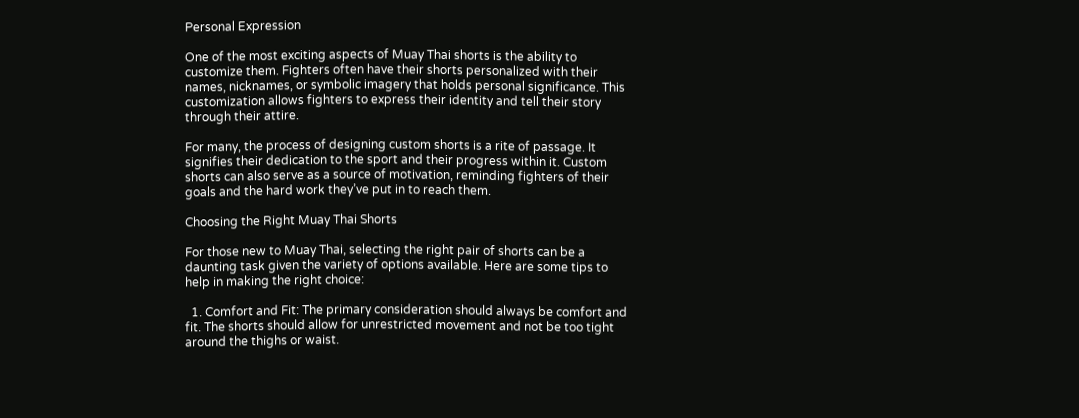Personal Expression

One of the most exciting aspects of Muay Thai shorts is the ability to customize them. Fighters often have their shorts personalized with their names, nicknames, or symbolic imagery that holds personal significance. This customization allows fighters to express their identity and tell their story through their attire.

For many, the process of designing custom shorts is a rite of passage. It signifies their dedication to the sport and their progress within it. Custom shorts can also serve as a source of motivation, reminding fighters of their goals and the hard work they’ve put in to reach them.

Choosing the Right Muay Thai Shorts

For those new to Muay Thai, selecting the right pair of shorts can be a daunting task given the variety of options available. Here are some tips to help in making the right choice:

  1. Comfort and Fit: The primary consideration should always be comfort and fit. The shorts should allow for unrestricted movement and not be too tight around the thighs or waist.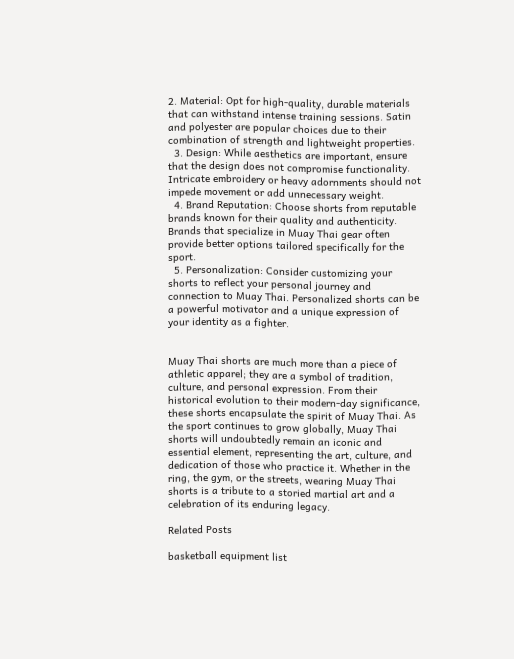2. Material: Opt for high-quality, durable materials that can withstand intense training sessions. Satin and polyester are popular choices due to their combination of strength and lightweight properties.
  3. Design: While aesthetics are important, ensure that the design does not compromise functionality. Intricate embroidery or heavy adornments should not impede movement or add unnecessary weight.
  4. Brand Reputation: Choose shorts from reputable brands known for their quality and authenticity. Brands that specialize in Muay Thai gear often provide better options tailored specifically for the sport.
  5. Personalization: Consider customizing your shorts to reflect your personal journey and connection to Muay Thai. Personalized shorts can be a powerful motivator and a unique expression of your identity as a fighter.


Muay Thai shorts are much more than a piece of athletic apparel; they are a symbol of tradition, culture, and personal expression. From their historical evolution to their modern-day significance, these shorts encapsulate the spirit of Muay Thai. As the sport continues to grow globally, Muay Thai shorts will undoubtedly remain an iconic and essential element, representing the art, culture, and dedication of those who practice it. Whether in the ring, the gym, or the streets, wearing Muay Thai shorts is a tribute to a storied martial art and a celebration of its enduring legacy.

Related Posts

basketball equipment list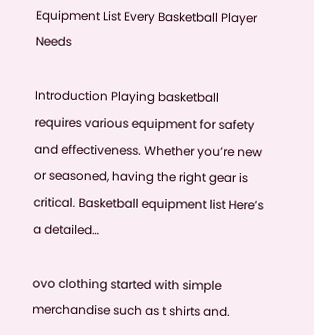Equipment List Every Basketball Player Needs

Introduction Playing basketball requires various equipment for safety and effectiveness. Whether you’re new or seasoned, having the right gear is critical. Basketball equipment list Here’s a detailed…

ovo clothing started with simple merchandise such as t shirts and.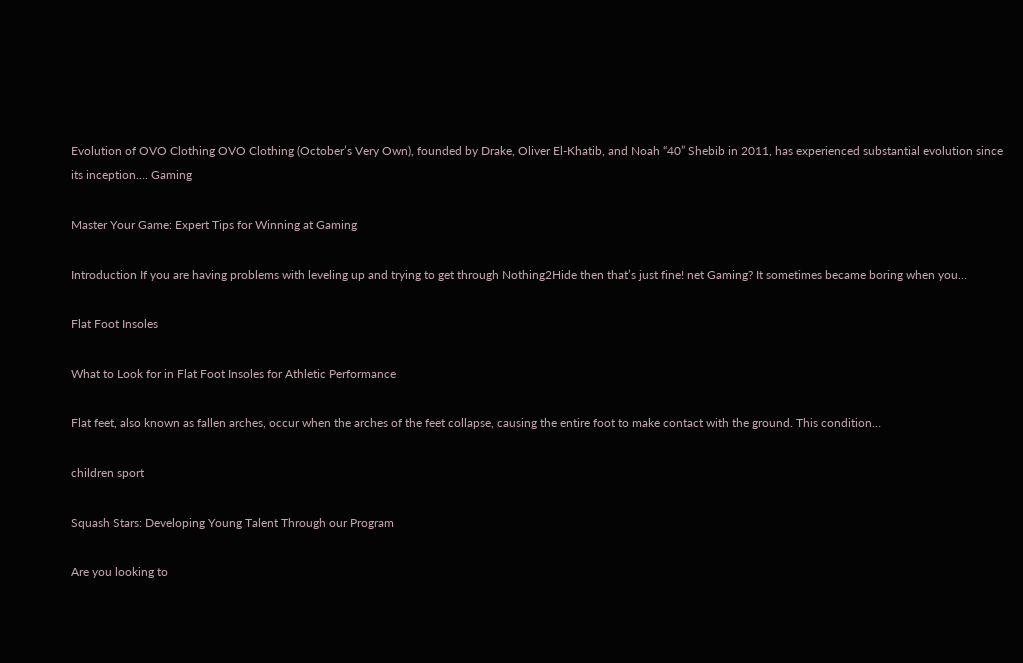Evolution of OVO Clothing OVO Clothing (October’s Very Own), founded by Drake, Oliver El-Khatib, and Noah “40” Shebib in 2011, has experienced substantial evolution since its inception…. Gaming

Master Your Game: Expert Tips for Winning at Gaming

Introduction If you are having problems with leveling up and trying to get through Nothing2Hide then that’s just fine! net Gaming? It sometimes became boring when you…

Flat Foot Insoles

What to Look for in Flat Foot Insoles for Athletic Performance

Flat feet, also known as fallen arches, occur when the arches of the feet collapse, causing the entire foot to make contact with the ground. This condition…

children sport

Squash Stars: Developing Young Talent Through our Program

Are you looking to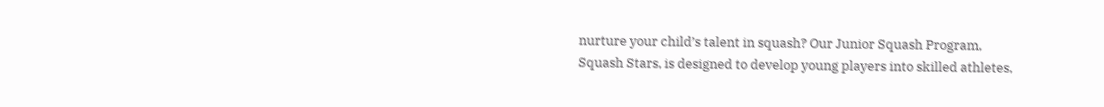nurture your child’s talent in squash? Our Junior Squash Program, Squash Stars, is designed to develop young players into skilled athletes,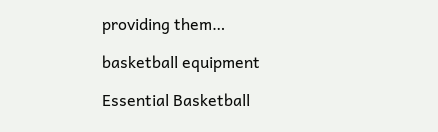providing them…

basketball equipment

Essential Basketball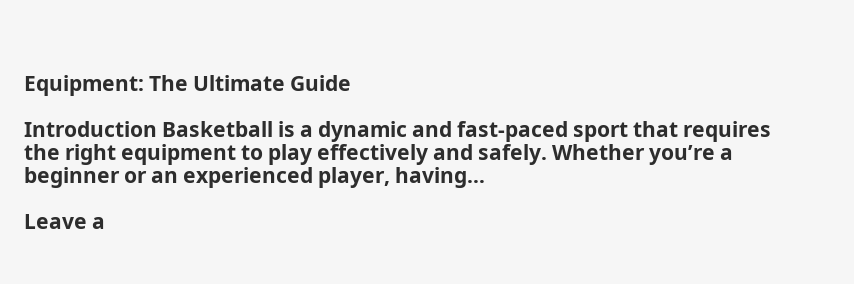Equipment: The Ultimate Guide

Introduction Basketball is a dynamic and fast-paced sport that requires the right equipment to play effectively and safely. Whether you’re a beginner or an experienced player, having…

Leave a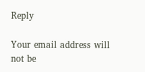Reply

Your email address will not be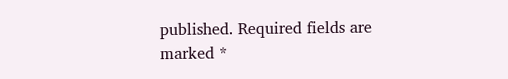published. Required fields are marked *